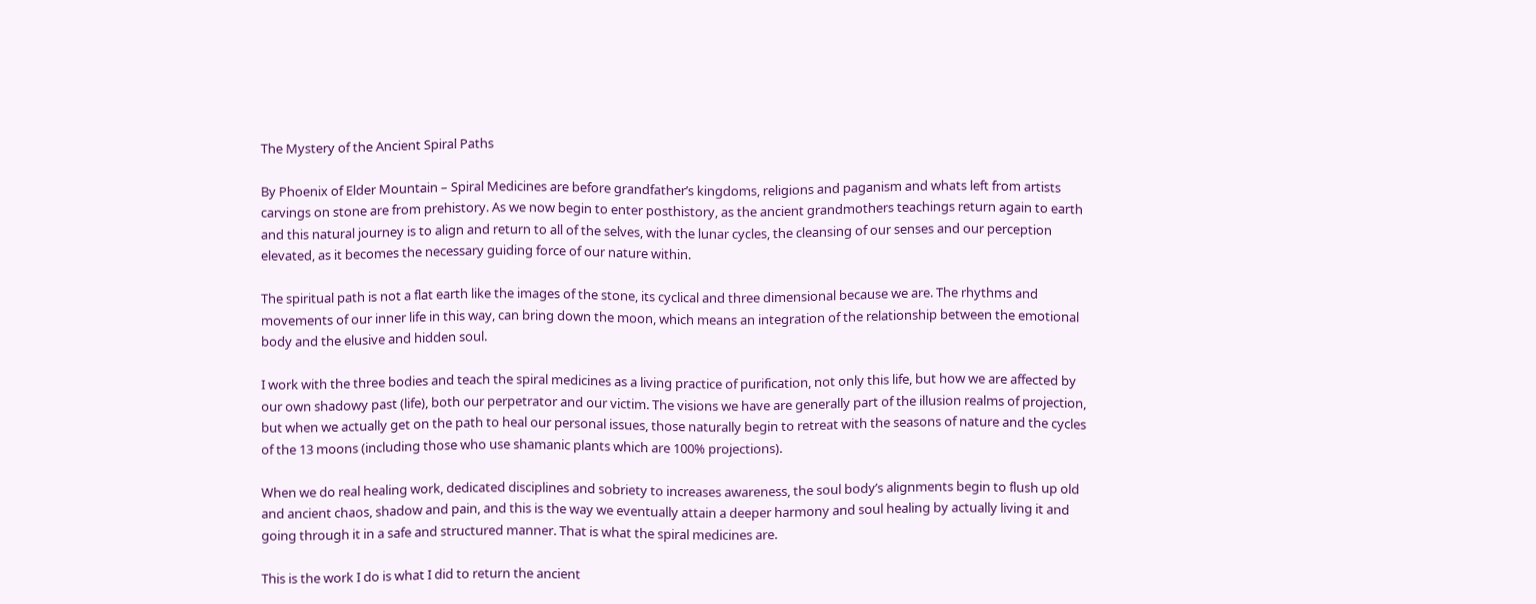The Mystery of the Ancient Spiral Paths

By Phoenix of Elder Mountain – Spiral Medicines are before grandfather’s kingdoms, religions and paganism and whats left from artists carvings on stone are from prehistory. As we now begin to enter posthistory, as the ancient grandmothers teachings return again to earth and this natural journey is to align and return to all of the selves, with the lunar cycles, the cleansing of our senses and our perception elevated, as it becomes the necessary guiding force of our nature within.

The spiritual path is not a flat earth like the images of the stone, its cyclical and three dimensional because we are. The rhythms and movements of our inner life in this way, can bring down the moon, which means an integration of the relationship between the emotional body and the elusive and hidden soul.

I work with the three bodies and teach the spiral medicines as a living practice of purification, not only this life, but how we are affected by our own shadowy past (life), both our perpetrator and our victim. The visions we have are generally part of the illusion realms of projection, but when we actually get on the path to heal our personal issues, those naturally begin to retreat with the seasons of nature and the cycles of the 13 moons (including those who use shamanic plants which are 100% projections).

When we do real healing work, dedicated disciplines and sobriety to increases awareness, the soul body’s alignments begin to flush up old and ancient chaos, shadow and pain, and this is the way we eventually attain a deeper harmony and soul healing by actually living it and going through it in a safe and structured manner. That is what the spiral medicines are.

This is the work I do is what I did to return the ancient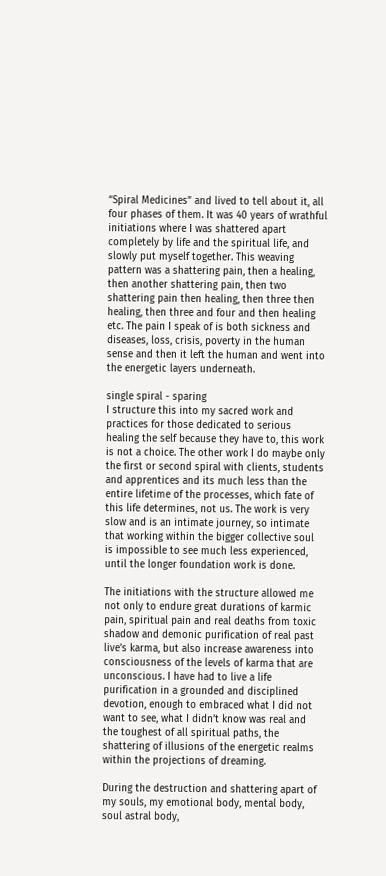“Spiral Medicines” and lived to tell about it, all four phases of them. It was 40 years of wrathful initiations where I was shattered apart completely by life and the spiritual life, and slowly put myself together. This weaving pattern was a shattering pain, then a healing, then another shattering pain, then two shattering pain then healing, then three then healing, then three and four and then healing etc. The pain I speak of is both sickness and diseases, loss, crisis, poverty in the human sense and then it left the human and went into the energetic layers underneath.

single spiral - sparing
I structure this into my sacred work and practices for those dedicated to serious healing the self because they have to, this work is not a choice. The other work I do maybe only the first or second spiral with clients, students and apprentices and its much less than the entire lifetime of the processes, which fate of this life determines, not us. The work is very slow and is an intimate journey, so intimate that working within the bigger collective soul is impossible to see much less experienced, until the longer foundation work is done.

The initiations with the structure allowed me not only to endure great durations of karmic pain, spiritual pain and real deaths from toxic shadow and demonic purification of real past live’s karma, but also increase awareness into consciousness of the levels of karma that are unconscious. I have had to live a life purification in a grounded and disciplined devotion, enough to embraced what I did not want to see, what I didn’t know was real and the toughest of all spiritual paths, the shattering of illusions of the energetic realms within the projections of dreaming.

During the destruction and shattering apart of my souls, my emotional body, mental body, soul astral body,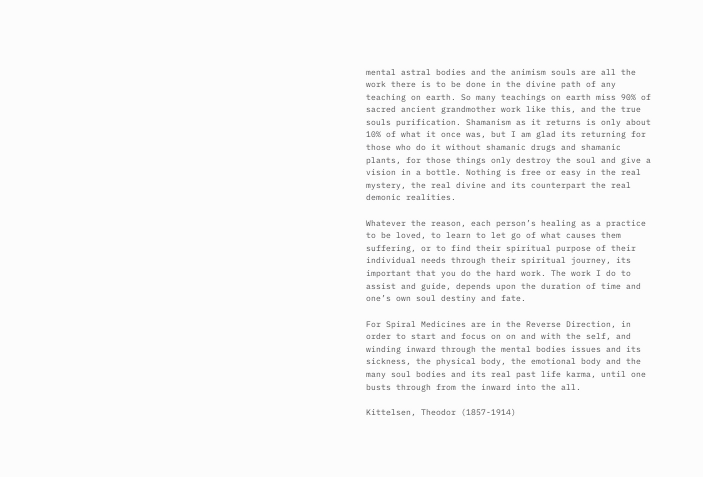mental astral bodies and the animism souls are all the work there is to be done in the divine path of any teaching on earth. So many teachings on earth miss 90% of sacred ancient grandmother work like this, and the true souls purification. Shamanism as it returns is only about 10% of what it once was, but I am glad its returning for those who do it without shamanic drugs and shamanic plants, for those things only destroy the soul and give a vision in a bottle. Nothing is free or easy in the real mystery, the real divine and its counterpart the real demonic realities.

Whatever the reason, each person’s healing as a practice to be loved, to learn to let go of what causes them suffering, or to find their spiritual purpose of their individual needs through their spiritual journey, its important that you do the hard work. The work I do to assist and guide, depends upon the duration of time and one’s own soul destiny and fate.

For Spiral Medicines are in the Reverse Direction, in order to start and focus on on and with the self, and winding inward through the mental bodies issues and its sickness, the physical body, the emotional body and the many soul bodies and its real past life karma, until one busts through from the inward into the all.

Kittelsen, Theodor (1857-1914)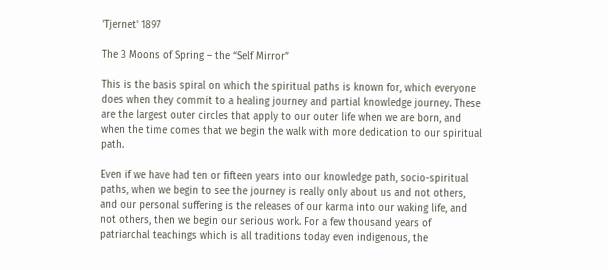'Tjernet' 1897

The 3 Moons of Spring – the “Self Mirror”

This is the basis spiral on which the spiritual paths is known for, which everyone does when they commit to a healing journey and partial knowledge journey. These are the largest outer circles that apply to our outer life when we are born, and when the time comes that we begin the walk with more dedication to our spiritual path.

Even if we have had ten or fifteen years into our knowledge path, socio-spiritual paths, when we begin to see the journey is really only about us and not others, and our personal suffering is the releases of our karma into our waking life, and not others, then we begin our serious work. For a few thousand years of patriarchal teachings which is all traditions today even indigenous, the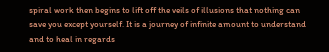spiral work then begins to lift off the veils of illusions that nothing can save you except yourself. It is a journey of infinite amount to understand and to heal in regards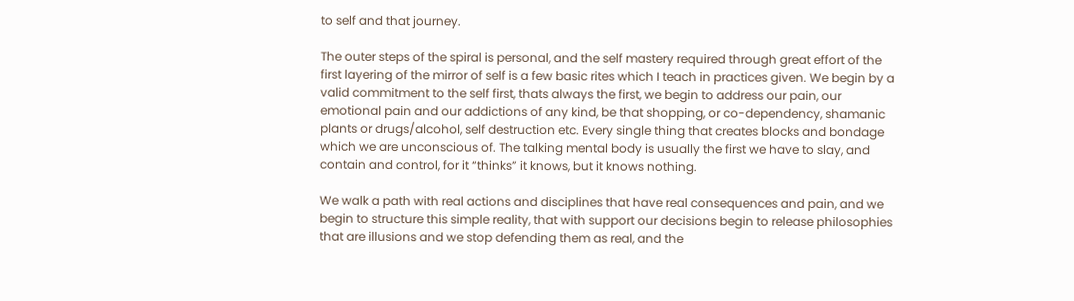to self and that journey.

The outer steps of the spiral is personal, and the self mastery required through great effort of the first layering of the mirror of self is a few basic rites which I teach in practices given. We begin by a valid commitment to the self first, thats always the first, we begin to address our pain, our emotional pain and our addictions of any kind, be that shopping, or co-dependency, shamanic plants or drugs/alcohol, self destruction etc. Every single thing that creates blocks and bondage which we are unconscious of. The talking mental body is usually the first we have to slay, and contain and control, for it “thinks” it knows, but it knows nothing.

We walk a path with real actions and disciplines that have real consequences and pain, and we begin to structure this simple reality, that with support our decisions begin to release philosophies that are illusions and we stop defending them as real, and the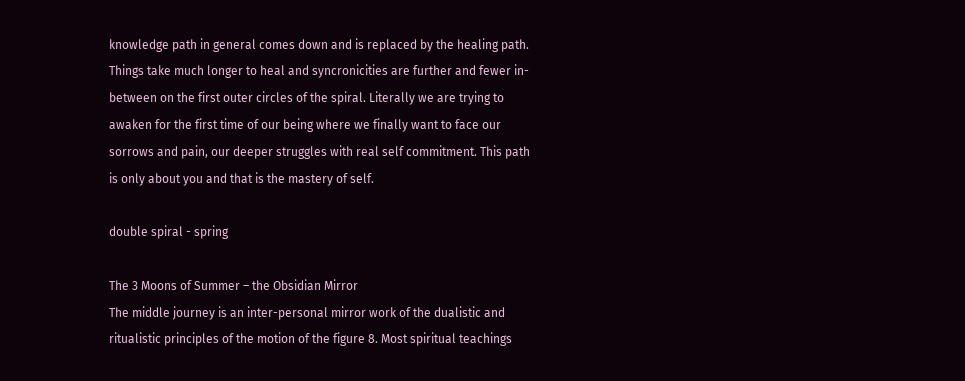knowledge path in general comes down and is replaced by the healing path. Things take much longer to heal and syncronicities are further and fewer in-between on the first outer circles of the spiral. Literally we are trying to awaken for the first time of our being where we finally want to face our sorrows and pain, our deeper struggles with real self commitment. This path is only about you and that is the mastery of self.

double spiral - spring

The 3 Moons of Summer – the Obsidian Mirror
The middle journey is an inter-personal mirror work of the dualistic and ritualistic principles of the motion of the figure 8. Most spiritual teachings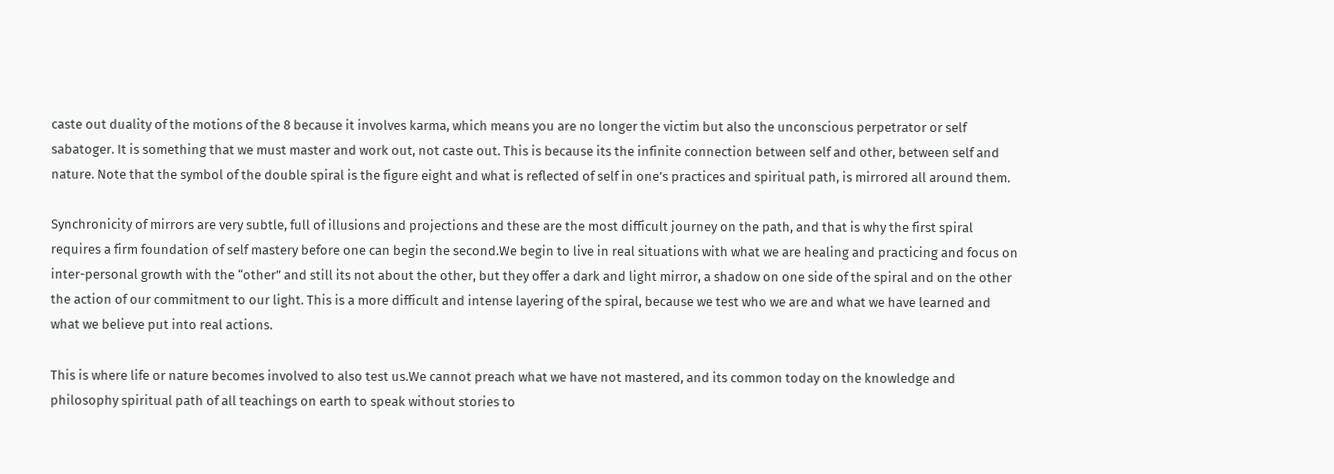caste out duality of the motions of the 8 because it involves karma, which means you are no longer the victim but also the unconscious perpetrator or self sabatoger. It is something that we must master and work out, not caste out. This is because its the infinite connection between self and other, between self and nature. Note that the symbol of the double spiral is the figure eight and what is reflected of self in one’s practices and spiritual path, is mirrored all around them.

Synchronicity of mirrors are very subtle, full of illusions and projections and these are the most difficult journey on the path, and that is why the first spiral requires a firm foundation of self mastery before one can begin the second.We begin to live in real situations with what we are healing and practicing and focus on inter-personal growth with the “other” and still its not about the other, but they offer a dark and light mirror, a shadow on one side of the spiral and on the other the action of our commitment to our light. This is a more difficult and intense layering of the spiral, because we test who we are and what we have learned and what we believe put into real actions.

This is where life or nature becomes involved to also test us.We cannot preach what we have not mastered, and its common today on the knowledge and philosophy spiritual path of all teachings on earth to speak without stories to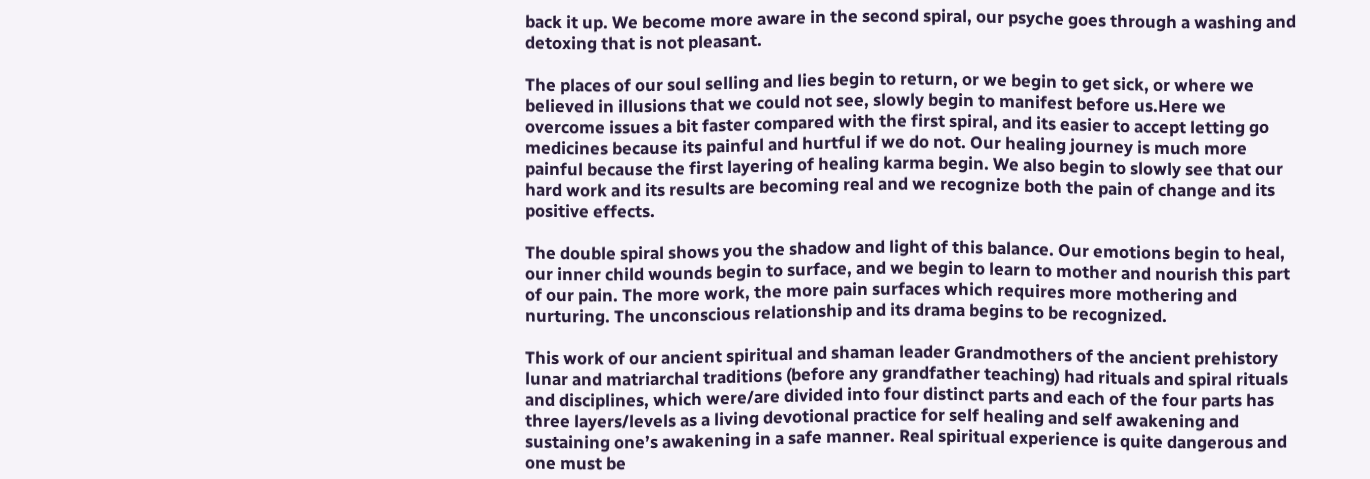back it up. We become more aware in the second spiral, our psyche goes through a washing and detoxing that is not pleasant.

The places of our soul selling and lies begin to return, or we begin to get sick, or where we believed in illusions that we could not see, slowly begin to manifest before us.Here we overcome issues a bit faster compared with the first spiral, and its easier to accept letting go medicines because its painful and hurtful if we do not. Our healing journey is much more painful because the first layering of healing karma begin. We also begin to slowly see that our hard work and its results are becoming real and we recognize both the pain of change and its positive effects.

The double spiral shows you the shadow and light of this balance. Our emotions begin to heal, our inner child wounds begin to surface, and we begin to learn to mother and nourish this part of our pain. The more work, the more pain surfaces which requires more mothering and nurturing. The unconscious relationship and its drama begins to be recognized.

This work of our ancient spiritual and shaman leader Grandmothers of the ancient prehistory lunar and matriarchal traditions (before any grandfather teaching) had rituals and spiral rituals and disciplines, which were/are divided into four distinct parts and each of the four parts has three layers/levels as a living devotional practice for self healing and self awakening and sustaining one’s awakening in a safe manner. Real spiritual experience is quite dangerous and one must be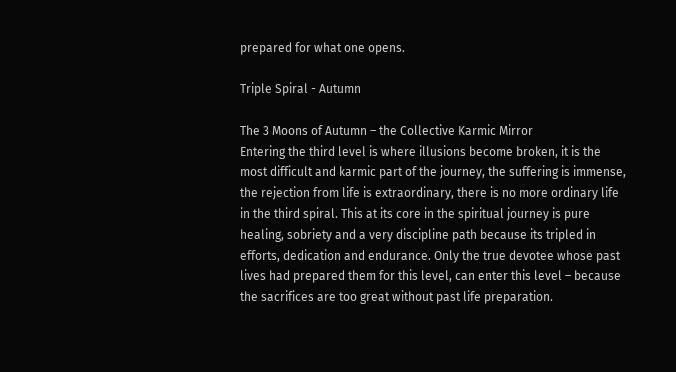prepared for what one opens.

Triple Spiral - Autumn

The 3 Moons of Autumn – the Collective Karmic Mirror
Entering the third level is where illusions become broken, it is the most difficult and karmic part of the journey, the suffering is immense, the rejection from life is extraordinary, there is no more ordinary life in the third spiral. This at its core in the spiritual journey is pure healing, sobriety and a very discipline path because its tripled in efforts, dedication and endurance. Only the true devotee whose past lives had prepared them for this level, can enter this level – because the sacrifices are too great without past life preparation.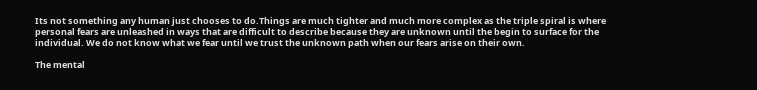Its not something any human just chooses to do.Things are much tighter and much more complex as the triple spiral is where personal fears are unleashed in ways that are difficult to describe because they are unknown until the begin to surface for the individual. We do not know what we fear until we trust the unknown path when our fears arise on their own.

The mental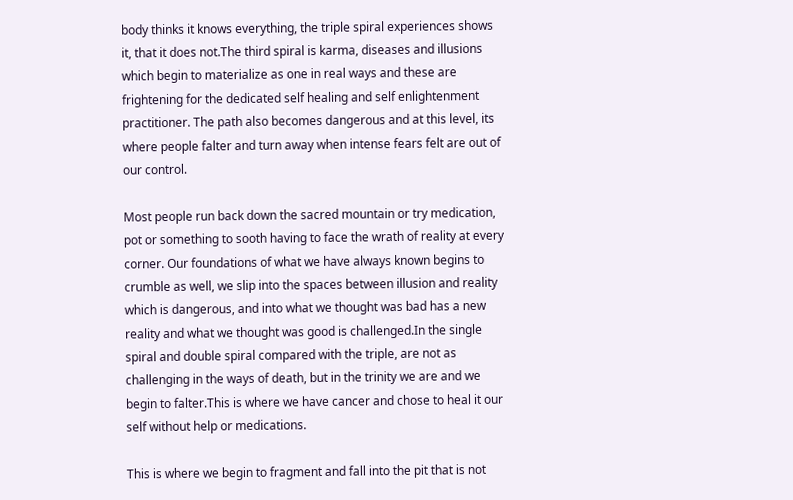body thinks it knows everything, the triple spiral experiences shows it, that it does not.The third spiral is karma, diseases and illusions which begin to materialize as one in real ways and these are frightening for the dedicated self healing and self enlightenment practitioner. The path also becomes dangerous and at this level, its where people falter and turn away when intense fears felt are out of our control.

Most people run back down the sacred mountain or try medication, pot or something to sooth having to face the wrath of reality at every corner. Our foundations of what we have always known begins to crumble as well, we slip into the spaces between illusion and reality which is dangerous, and into what we thought was bad has a new reality and what we thought was good is challenged.In the single spiral and double spiral compared with the triple, are not as challenging in the ways of death, but in the trinity we are and we begin to falter.This is where we have cancer and chose to heal it our self without help or medications.

This is where we begin to fragment and fall into the pit that is not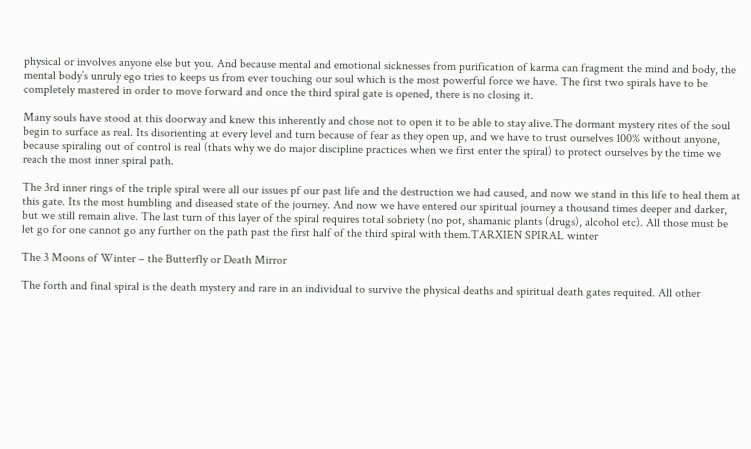physical or involves anyone else but you. And because mental and emotional sicknesses from purification of karma can fragment the mind and body, the mental body’s unruly ego tries to keeps us from ever touching our soul which is the most powerful force we have. The first two spirals have to be completely mastered in order to move forward and once the third spiral gate is opened, there is no closing it.

Many souls have stood at this doorway and knew this inherently and chose not to open it to be able to stay alive.The dormant mystery rites of the soul begin to surface as real. Its disorienting at every level and turn because of fear as they open up, and we have to trust ourselves 100% without anyone, because spiraling out of control is real (thats why we do major discipline practices when we first enter the spiral) to protect ourselves by the time we reach the most inner spiral path.

The 3rd inner rings of the triple spiral were all our issues pf our past life and the destruction we had caused, and now we stand in this life to heal them at this gate. Its the most humbling and diseased state of the journey. And now we have entered our spiritual journey a thousand times deeper and darker, but we still remain alive. The last turn of this layer of the spiral requires total sobriety (no pot, shamanic plants (drugs), alcohol etc). All those must be let go for one cannot go any further on the path past the first half of the third spiral with them.TARXIEN SPIRAL winter

The 3 Moons of Winter – the Butterfly or Death Mirror

The forth and final spiral is the death mystery and rare in an individual to survive the physical deaths and spiritual death gates requited. All other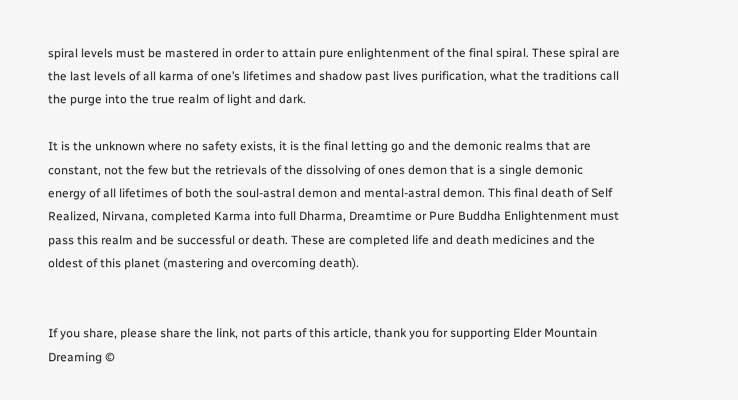spiral levels must be mastered in order to attain pure enlightenment of the final spiral. These spiral are the last levels of all karma of one’s lifetimes and shadow past lives purification, what the traditions call the purge into the true realm of light and dark.

It is the unknown where no safety exists, it is the final letting go and the demonic realms that are constant, not the few but the retrievals of the dissolving of ones demon that is a single demonic energy of all lifetimes of both the soul-astral demon and mental-astral demon. This final death of Self Realized, Nirvana, completed Karma into full Dharma, Dreamtime or Pure Buddha Enlightenment must pass this realm and be successful or death. These are completed life and death medicines and the oldest of this planet (mastering and overcoming death).


If you share, please share the link, not parts of this article, thank you for supporting Elder Mountain Dreaming ©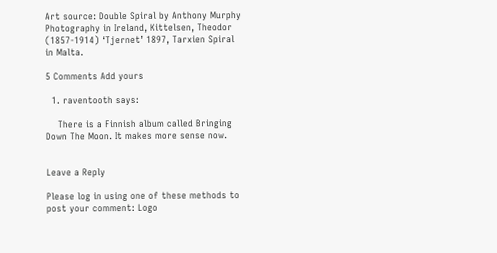Art source: Double Spiral by Anthony Murphy Photography in Ireland, Kittelsen, Theodor (1857-1914) ‘Tjernet’ 1897, Tarxien Spiral in Malta.

5 Comments Add yours

  1. raventooth says:

    There is a Finnish album called Bringing Down The Moon. It makes more sense now.


Leave a Reply

Please log in using one of these methods to post your comment: Logo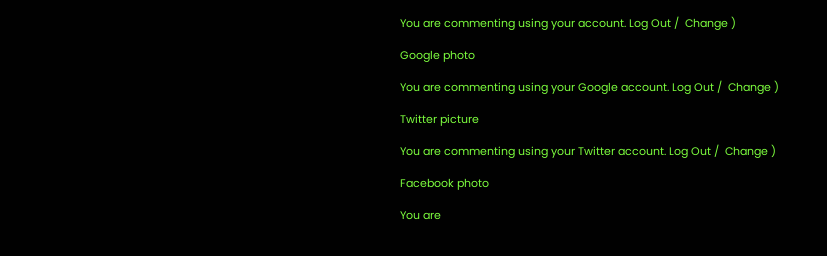You are commenting using your account. Log Out /  Change )

Google photo

You are commenting using your Google account. Log Out /  Change )

Twitter picture

You are commenting using your Twitter account. Log Out /  Change )

Facebook photo

You are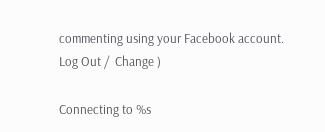commenting using your Facebook account. Log Out /  Change )

Connecting to %s